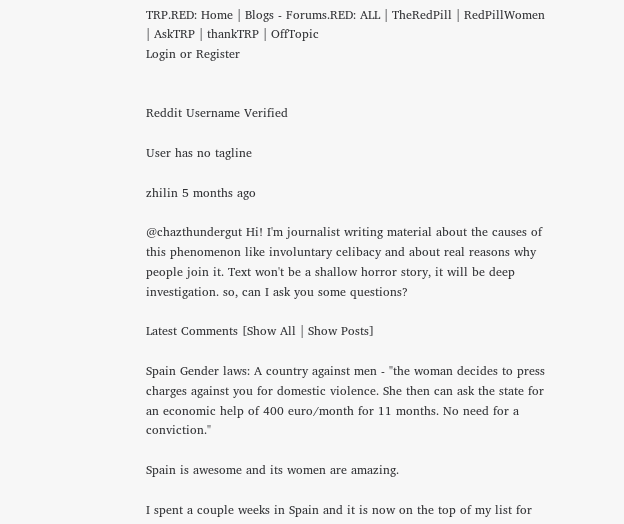TRP.RED: Home | Blogs - Forums.RED: ALL | TheRedPill | RedPillWomen | AskTRP | thankTRP | OffTopic
Login or Register


Reddit Username Verified

User has no tagline

zhilin 5 months ago

@chazthundergut Hi! I'm journalist writing material about the causes of this phenomenon like involuntary celibacy and about real reasons why people join it. Text won't be a shallow horror story, it will be deep investigation. so, can I ask you some questions?

Latest Comments [Show All | Show Posts]

Spain Gender laws: A country against men - "the woman decides to press charges against you for domestic violence. She then can ask the state for an economic help of 400 euro/month for 11 months. No need for a conviction."

Spain is awesome and its women are amazing.

I spent a couple weeks in Spain and it is now on the top of my list for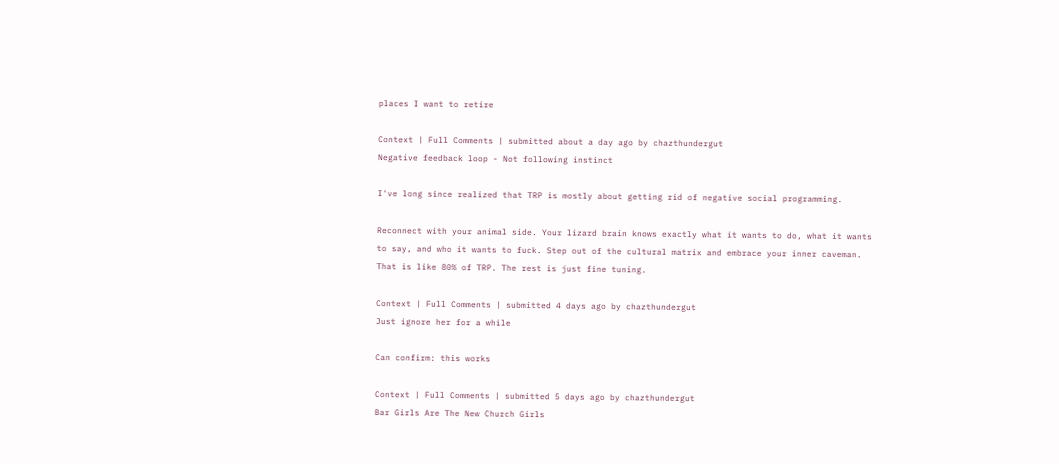places I want to retire

Context | Full Comments | submitted about a day ago by chazthundergut
Negative feedback loop - Not following instinct

I've long since realized that TRP is mostly about getting rid of negative social programming.

Reconnect with your animal side. Your lizard brain knows exactly what it wants to do, what it wants to say, and who it wants to fuck. Step out of the cultural matrix and embrace your inner caveman. That is like 80% of TRP. The rest is just fine tuning.

Context | Full Comments | submitted 4 days ago by chazthundergut
Just ignore her for a while

Can confirm: this works

Context | Full Comments | submitted 5 days ago by chazthundergut
Bar Girls Are The New Church Girls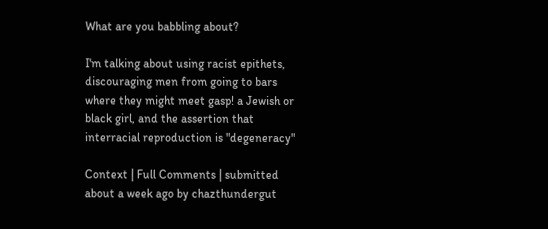What are you babbling about?

I'm talking about using racist epithets, discouraging men from going to bars where they might meet gasp! a Jewish or black girl, and the assertion that interracial reproduction is "degeneracy"

Context | Full Comments | submitted about a week ago by chazthundergut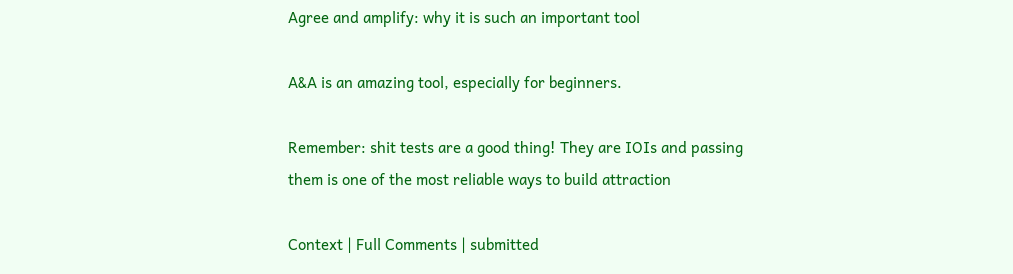Agree and amplify: why it is such an important tool

A&A is an amazing tool, especially for beginners.

Remember: shit tests are a good thing! They are IOIs and passing them is one of the most reliable ways to build attraction

Context | Full Comments | submitted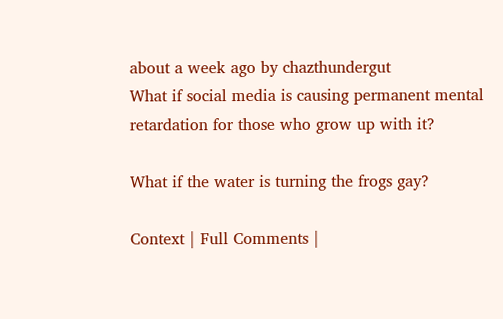about a week ago by chazthundergut
What if social media is causing permanent mental retardation for those who grow up with it?

What if the water is turning the frogs gay?

Context | Full Comments |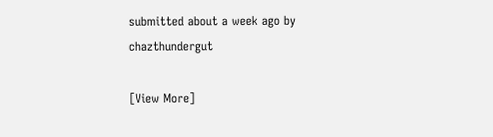submitted about a week ago by chazthundergut

[View More]